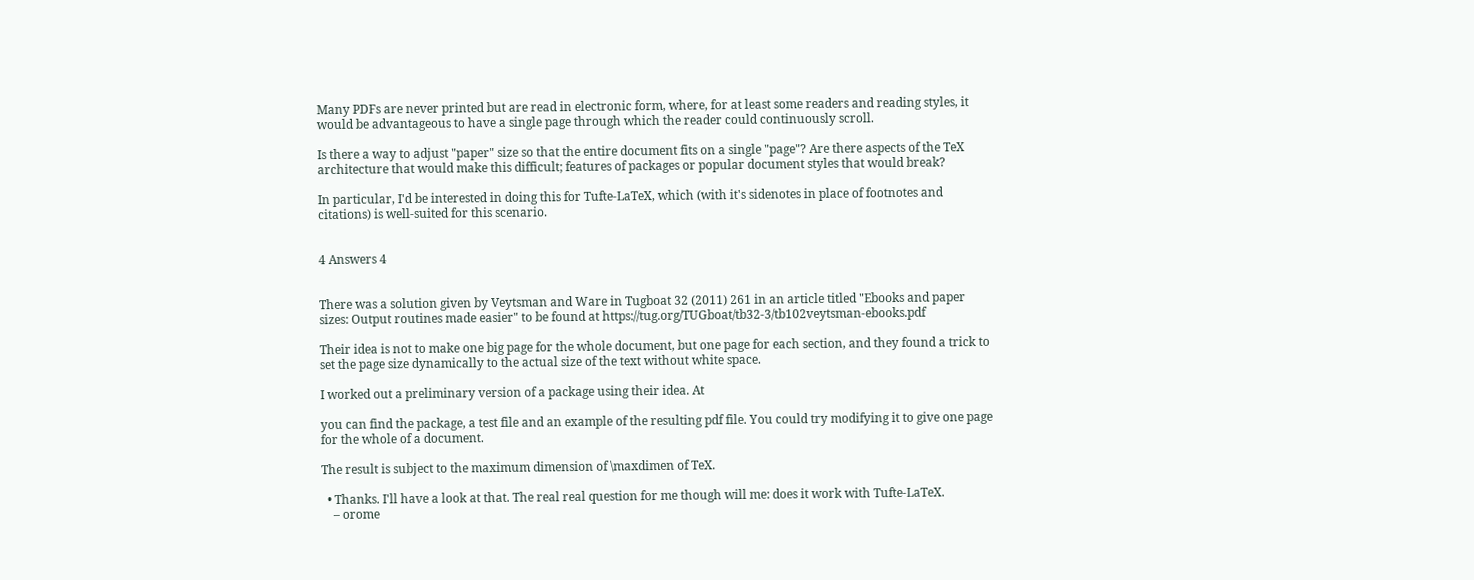Many PDFs are never printed but are read in electronic form, where, for at least some readers and reading styles, it would be advantageous to have a single page through which the reader could continuously scroll.

Is there a way to adjust "paper" size so that the entire document fits on a single "page"? Are there aspects of the TeX architecture that would make this difficult; features of packages or popular document styles that would break?

In particular, I'd be interested in doing this for Tufte-LaTeX, which (with it's sidenotes in place of footnotes and citations) is well-suited for this scenario.


4 Answers 4


There was a solution given by Veytsman and Ware in Tugboat 32 (2011) 261 in an article titled "Ebooks and paper sizes: Output routines made easier" to be found at https://tug.org/TUGboat/tb32-3/tb102veytsman-ebooks.pdf

Their idea is not to make one big page for the whole document, but one page for each section, and they found a trick to set the page size dynamically to the actual size of the text without white space.

I worked out a preliminary version of a package using their idea. At

you can find the package, a test file and an example of the resulting pdf file. You could try modifying it to give one page for the whole of a document.

The result is subject to the maximum dimension of \maxdimen of TeX.

  • Thanks. I'll have a look at that. The real real question for me though will me: does it work with Tufte-LaTeX.
    – orome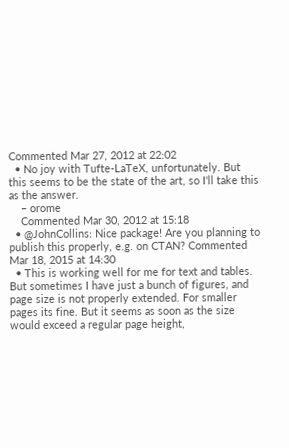Commented Mar 27, 2012 at 22:02
  • No joy with Tufte-LaTeX, unfortunately. But this seems to be the state of the art, so I'll take this as the answer.
    – orome
    Commented Mar 30, 2012 at 15:18
  • @JohnCollins: Nice package! Are you planning to publish this properly, e.g. on CTAN? Commented Mar 18, 2015 at 14:30
  • This is working well for me for text and tables. But sometimes I have just a bunch of figures, and page size is not properly extended. For smaller pages its fine. But it seems as soon as the size would exceed a regular page height,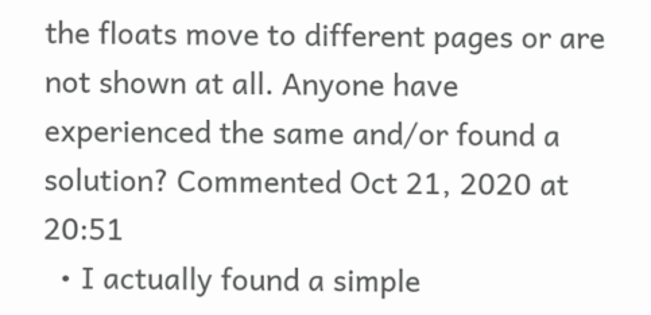the floats move to different pages or are not shown at all. Anyone have experienced the same and/or found a solution? Commented Oct 21, 2020 at 20:51
  • I actually found a simple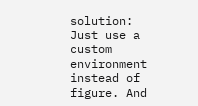solution: Just use a custom environment instead of figure. And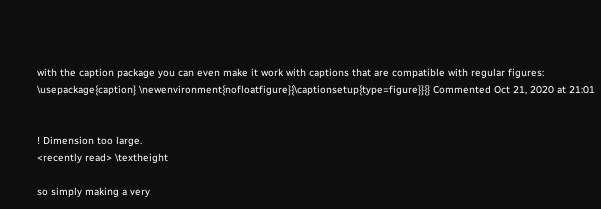with the caption package you can even make it work with captions that are compatible with regular figures: \usepackage{caption} \newenvironment{nofloatfigure}{\captionsetup{type=figure}}{} Commented Oct 21, 2020 at 21:01


! Dimension too large.
<recently read> \textheight

so simply making a very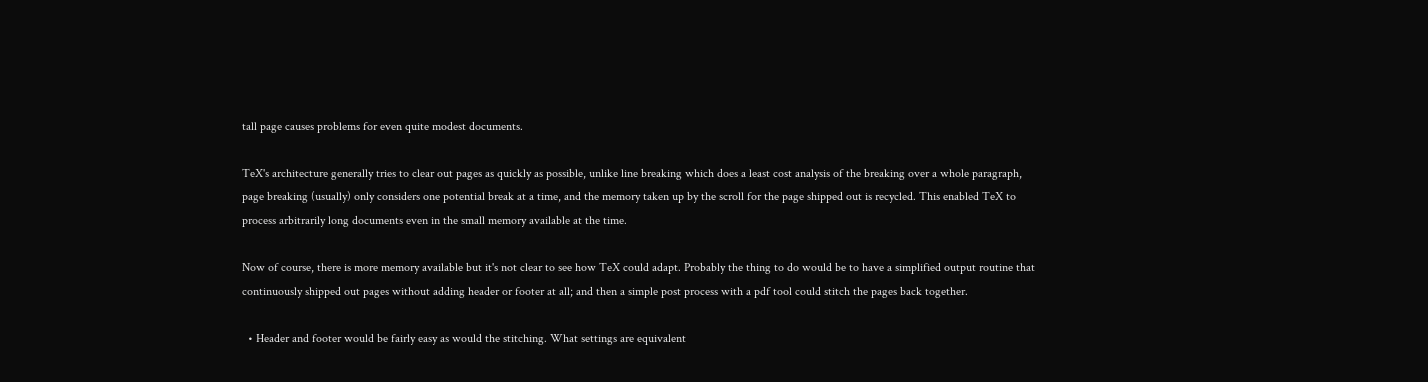tall page causes problems for even quite modest documents.

TeX's architecture generally tries to clear out pages as quickly as possible, unlike line breaking which does a least cost analysis of the breaking over a whole paragraph, page breaking (usually) only considers one potential break at a time, and the memory taken up by the scroll for the page shipped out is recycled. This enabled TeX to process arbitrarily long documents even in the small memory available at the time.

Now of course, there is more memory available but it's not clear to see how TeX could adapt. Probably the thing to do would be to have a simplified output routine that continuously shipped out pages without adding header or footer at all; and then a simple post process with a pdf tool could stitch the pages back together.

  • Header and footer would be fairly easy as would the stitching. What settings are equivalent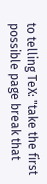to telling TeX: "take the first possible page break that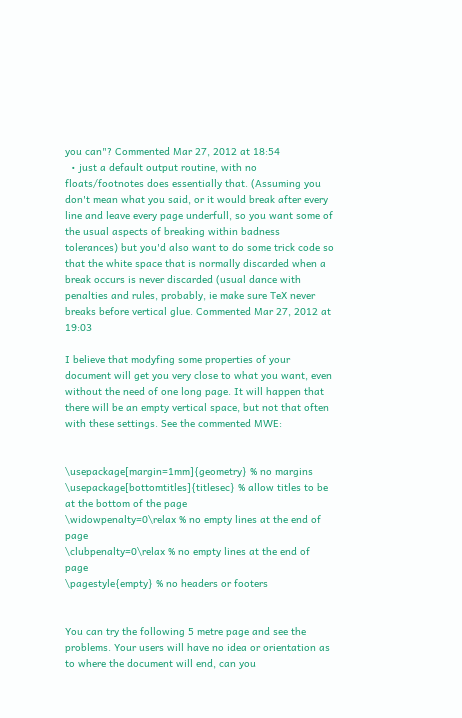you can"? Commented Mar 27, 2012 at 18:54
  • just a default output routine, with no floats/footnotes does essentially that. (Assuming you don't mean what you said, or it would break after every line and leave every page underfull, so you want some of the usual aspects of breaking within badness tolerances) but you'd also want to do some trick code so that the white space that is normally discarded when a break occurs is never discarded (usual dance with penalties and rules, probably, ie make sure TeX never breaks before vertical glue. Commented Mar 27, 2012 at 19:03

I believe that modyfing some properties of your document will get you very close to what you want, even without the need of one long page. It will happen that there will be an empty vertical space, but not that often with these settings. See the commented MWE:


\usepackage[margin=1mm]{geometry} % no margins
\usepackage[bottomtitles]{titlesec} % allow titles to be at the bottom of the page
\widowpenalty=0\relax % no empty lines at the end of page
\clubpenalty=0\relax % no empty lines at the end of page
\pagestyle{empty} % no headers or footers


You can try the following 5 metre page and see the problems. Your users will have no idea or orientation as to where the document will end, can you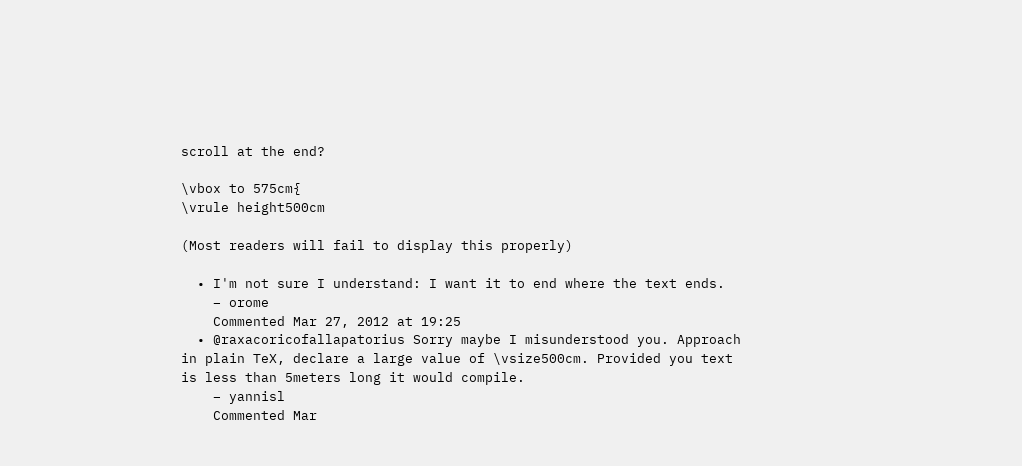scroll at the end?

\vbox to 575cm{
\vrule height500cm

(Most readers will fail to display this properly)

  • I'm not sure I understand: I want it to end where the text ends.
    – orome
    Commented Mar 27, 2012 at 19:25
  • @raxacoricofallapatorius Sorry maybe I misunderstood you. Approach in plain TeX, declare a large value of \vsize500cm. Provided you text is less than 5meters long it would compile.
    – yannisl
    Commented Mar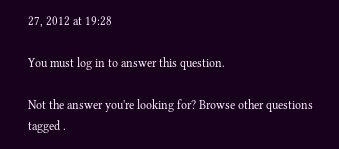27, 2012 at 19:28

You must log in to answer this question.

Not the answer you're looking for? Browse other questions tagged .